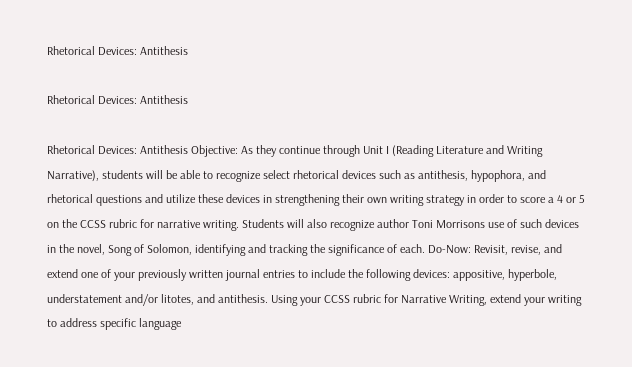Rhetorical Devices: Antithesis

Rhetorical Devices: Antithesis

Rhetorical Devices: Antithesis Objective: As they continue through Unit I (Reading Literature and Writing Narrative), students will be able to recognize select rhetorical devices such as antithesis, hypophora, and rhetorical questions and utilize these devices in strengthening their own writing strategy in order to score a 4 or 5 on the CCSS rubric for narrative writing. Students will also recognize author Toni Morrisons use of such devices in the novel, Song of Solomon, identifying and tracking the significance of each. Do-Now: Revisit, revise, and extend one of your previously written journal entries to include the following devices: appositive, hyperbole, understatement and/or litotes, and antithesis. Using your CCSS rubric for Narrative Writing, extend your writing to address specific language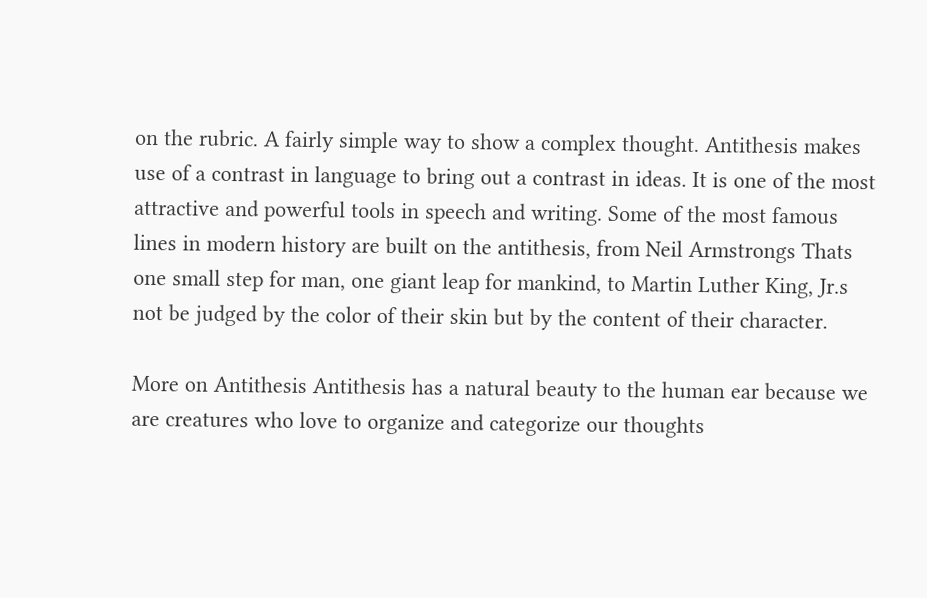on the rubric. A fairly simple way to show a complex thought. Antithesis makes use of a contrast in language to bring out a contrast in ideas. It is one of the most attractive and powerful tools in speech and writing. Some of the most famous lines in modern history are built on the antithesis, from Neil Armstrongs Thats one small step for man, one giant leap for mankind, to Martin Luther King, Jr.s not be judged by the color of their skin but by the content of their character.

More on Antithesis Antithesis has a natural beauty to the human ear because we are creatures who love to organize and categorize our thoughts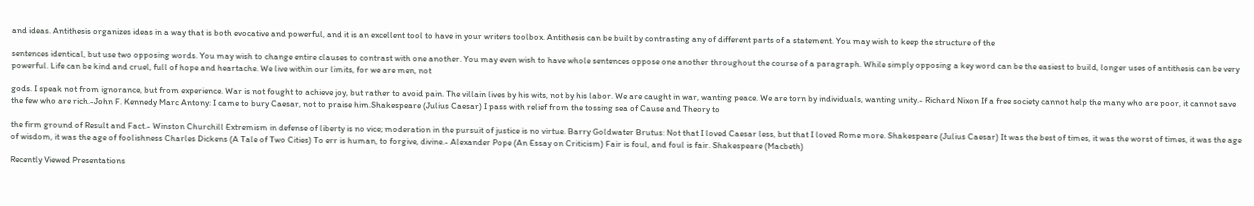and ideas. Antithesis organizes ideas in a way that is both evocative and powerful, and it is an excellent tool to have in your writers toolbox. Antithesis can be built by contrasting any of different parts of a statement. You may wish to keep the structure of the

sentences identical, but use two opposing words. You may wish to change entire clauses to contrast with one another. You may even wish to have whole sentences oppose one another throughout the course of a paragraph. While simply opposing a key word can be the easiest to build, longer uses of antithesis can be very powerful. Life can be kind and cruel, full of hope and heartache. We live within our limits, for we are men, not

gods. I speak not from ignorance, but from experience. War is not fought to achieve joy, but rather to avoid pain. The villain lives by his wits, not by his labor. We are caught in war, wanting peace. We are torn by individuals, wanting unity.- Richard Nixon If a free society cannot help the many who are poor, it cannot save the few who are rich.-John F. Kennedy Marc Antony: I came to bury Caesar, not to praise him.Shakespeare (Julius Caesar) I pass with relief from the tossing sea of Cause and Theory to

the firm ground of Result and Fact.- Winston Churchill Extremism in defense of liberty is no vice; moderation in the pursuit of justice is no virtue. Barry Goldwater Brutus: Not that I loved Caesar less, but that I loved Rome more. Shakespeare (Julius Caesar) It was the best of times, it was the worst of times, it was the age of wisdom, it was the age of foolishness Charles Dickens (A Tale of Two Cities) To err is human, to forgive, divine.- Alexander Pope (An Essay on Criticism) Fair is foul, and foul is fair. Shakespeare (Macbeth)

Recently Viewed Presentations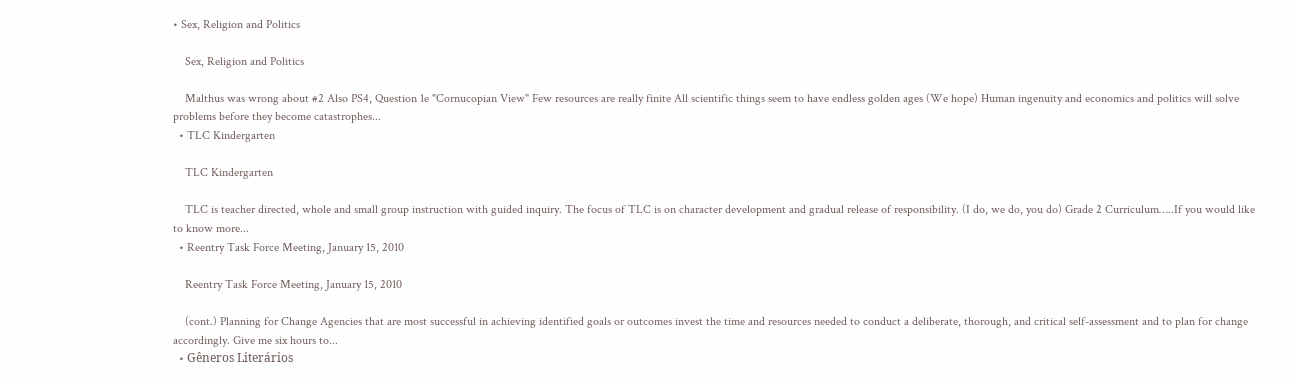• Sex, Religion and Politics

    Sex, Religion and Politics

    Malthus was wrong about #2 Also PS4, Question 1e "Cornucopian View" Few resources are really finite All scientific things seem to have endless golden ages (We hope) Human ingenuity and economics and politics will solve problems before they become catastrophes...
  • TLC Kindergarten

    TLC Kindergarten

    TLC is teacher directed, whole and small group instruction with guided inquiry. The focus of TLC is on character development and gradual release of responsibility. (I do, we do, you do) Grade 2 Curriculum…..If you would like to know more...
  • Reentry Task Force Meeting, January 15, 2010

    Reentry Task Force Meeting, January 15, 2010

    (cont.) Planning for Change Agencies that are most successful in achieving identified goals or outcomes invest the time and resources needed to conduct a deliberate, thorough, and critical self-assessment and to plan for change accordingly. Give me six hours to...
  • Gêneros Literários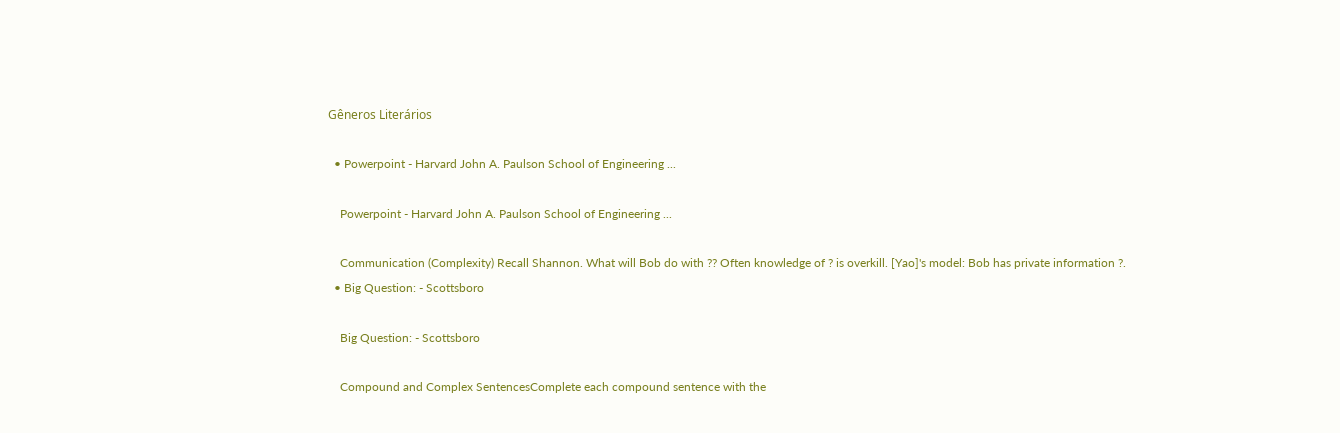Gêneros Literários

  • Powerpoint - Harvard John A. Paulson School of Engineering ...

    Powerpoint - Harvard John A. Paulson School of Engineering ...

    Communication (Complexity) Recall Shannon. What will Bob do with ?? Often knowledge of ? is overkill. [Yao]'s model: Bob has private information ?.
  • Big Question: - Scottsboro

    Big Question: - Scottsboro

    Compound and Complex SentencesComplete each compound sentence with the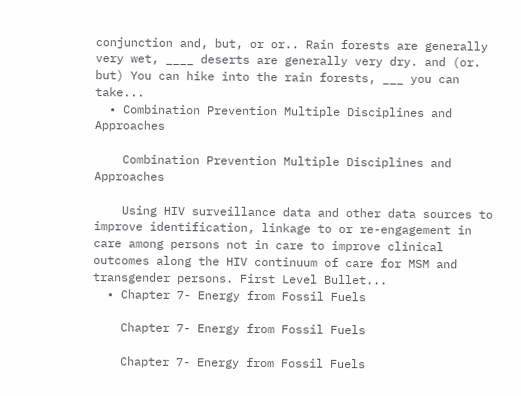conjunction and, but, or or.. Rain forests are generally very wet, ____ deserts are generally very dry. and (or. but) You can hike into the rain forests, ___ you can take...
  • Combination Prevention Multiple Disciplines and Approaches

    Combination Prevention Multiple Disciplines and Approaches

    Using HIV surveillance data and other data sources to improve identification, linkage to or re-engagement in care among persons not in care to improve clinical outcomes along the HIV continuum of care for MSM and transgender persons. First Level Bullet...
  • Chapter 7- Energy from Fossil Fuels

    Chapter 7- Energy from Fossil Fuels

    Chapter 7- Energy from Fossil Fuels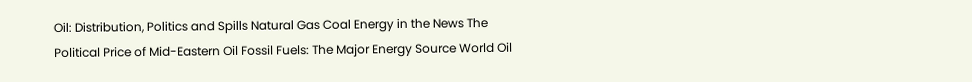Oil: Distribution, Politics and Spills Natural Gas Coal Energy in the News The Political Price of Mid-Eastern Oil Fossil Fuels: The Major Energy Source World Oil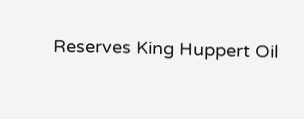Reserves King Huppert Oil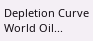Depletion Curve World Oil...